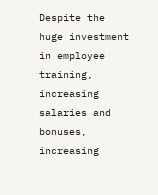Despite the huge investment in employee training, increasing salaries and bonuses, increasing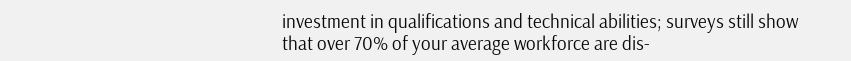investment in qualifications and technical abilities; surveys still show that over 70% of your average workforce are dis-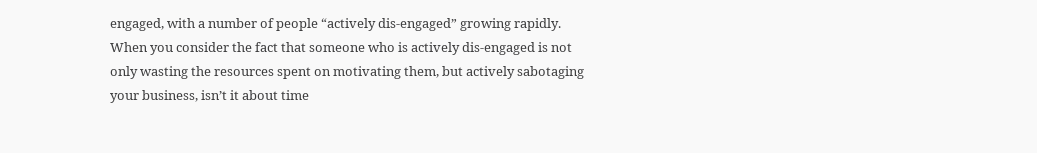engaged, with a number of people “actively dis-engaged” growing rapidly. When you consider the fact that someone who is actively dis-engaged is not only wasting the resources spent on motivating them, but actively sabotaging your business, isn’t it about time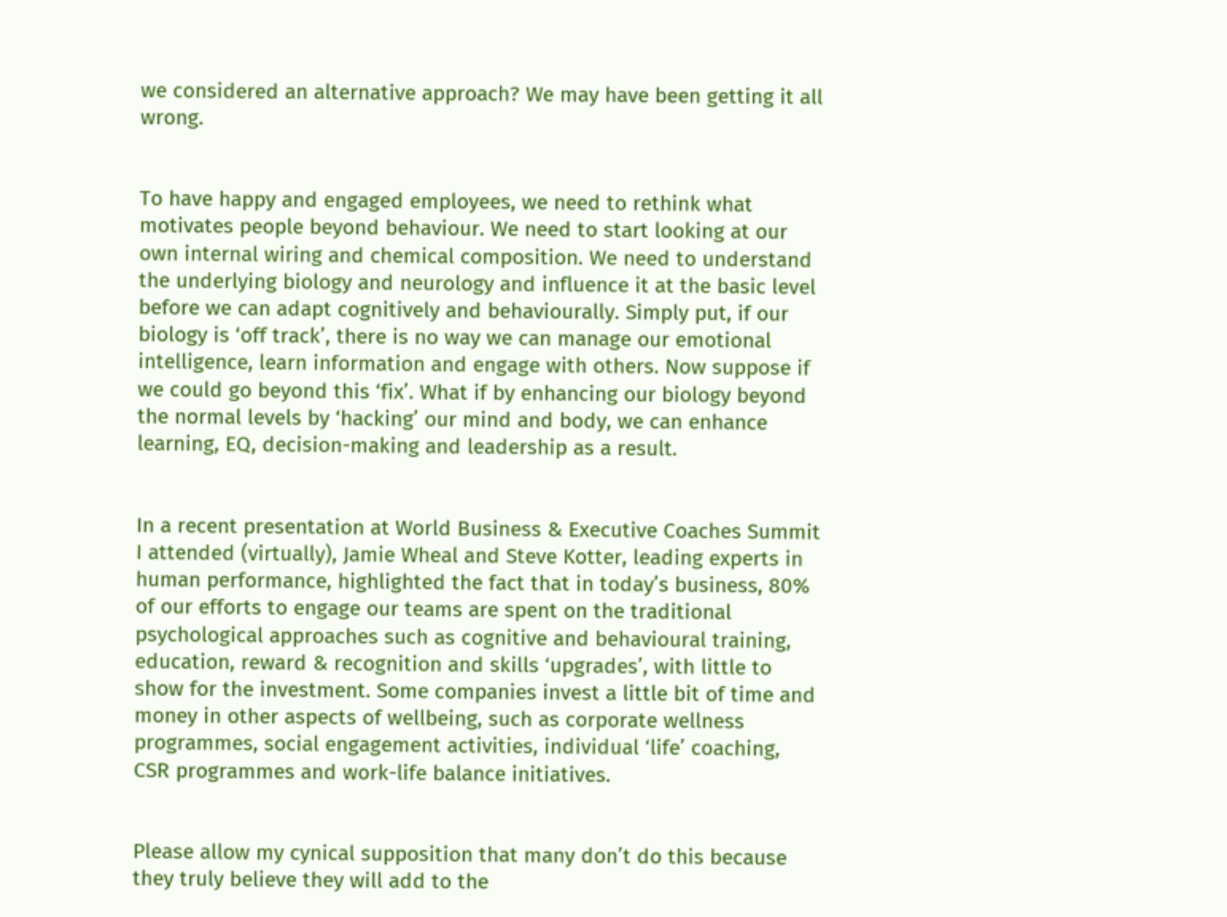we considered an alternative approach? We may have been getting it all wrong.


To have happy and engaged employees, we need to rethink what motivates people beyond behaviour. We need to start looking at our own internal wiring and chemical composition. We need to understand the underlying biology and neurology and influence it at the basic level before we can adapt cognitively and behaviourally. Simply put, if our biology is ‘off track’, there is no way we can manage our emotional intelligence, learn information and engage with others. Now suppose if we could go beyond this ‘fix’. What if by enhancing our biology beyond the normal levels by ‘hacking’ our mind and body, we can enhance learning, EQ, decision-making and leadership as a result.


In a recent presentation at World Business & Executive Coaches Summit I attended (virtually), Jamie Wheal and Steve Kotter, leading experts in human performance, highlighted the fact that in today’s business, 80% of our efforts to engage our teams are spent on the traditional psychological approaches such as cognitive and behavioural training, education, reward & recognition and skills ‘upgrades’, with little to show for the investment. Some companies invest a little bit of time and money in other aspects of wellbeing, such as corporate wellness programmes, social engagement activities, individual ‘life’ coaching, CSR programmes and work-life balance initiatives.


Please allow my cynical supposition that many don’t do this because they truly believe they will add to the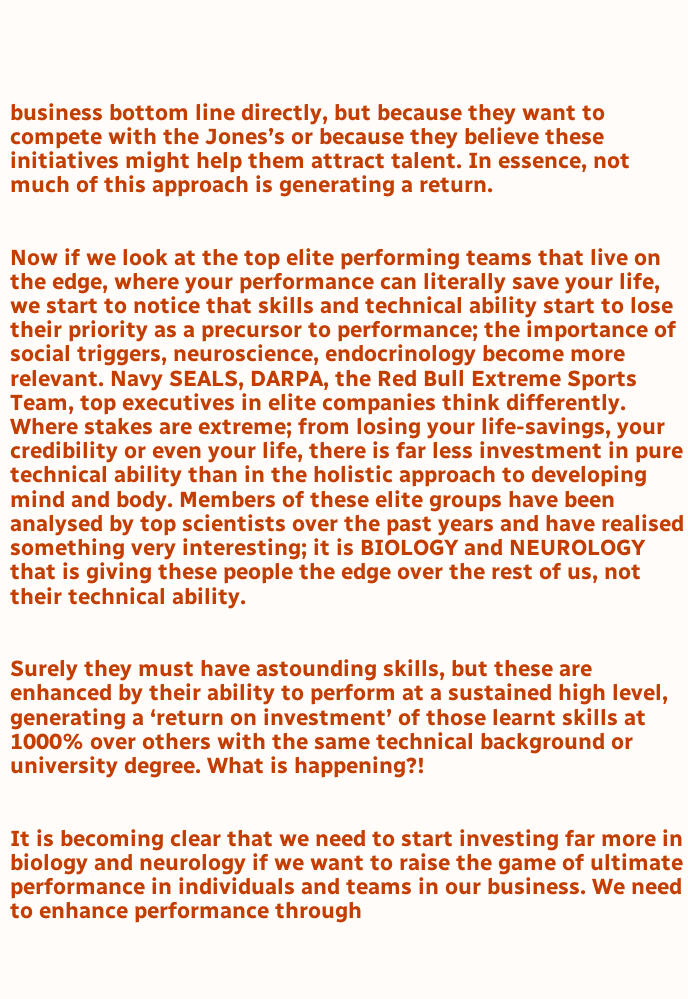business bottom line directly, but because they want to compete with the Jones’s or because they believe these initiatives might help them attract talent. In essence, not much of this approach is generating a return.


Now if we look at the top elite performing teams that live on the edge, where your performance can literally save your life, we start to notice that skills and technical ability start to lose their priority as a precursor to performance; the importance of social triggers, neuroscience, endocrinology become more relevant. Navy SEALS, DARPA, the Red Bull Extreme Sports Team, top executives in elite companies think differently. Where stakes are extreme; from losing your life-savings, your credibility or even your life, there is far less investment in pure technical ability than in the holistic approach to developing mind and body. Members of these elite groups have been analysed by top scientists over the past years and have realised something very interesting; it is BIOLOGY and NEUROLOGY that is giving these people the edge over the rest of us, not their technical ability.


Surely they must have astounding skills, but these are enhanced by their ability to perform at a sustained high level, generating a ‘return on investment’ of those learnt skills at 1000% over others with the same technical background or university degree. What is happening?!


It is becoming clear that we need to start investing far more in biology and neurology if we want to raise the game of ultimate performance in individuals and teams in our business. We need to enhance performance through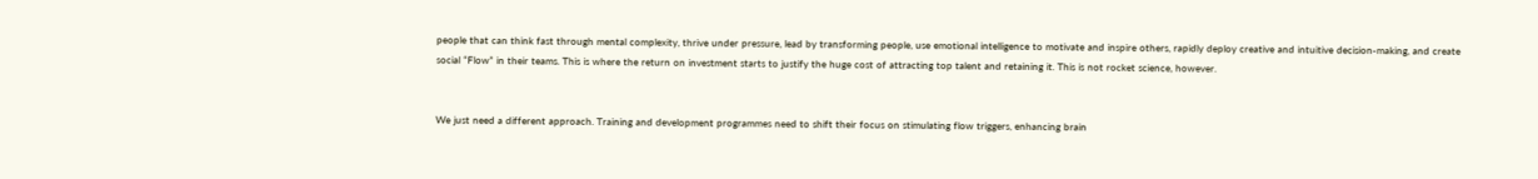people that can think fast through mental complexity, thrive under pressure, lead by transforming people, use emotional intelligence to motivate and inspire others, rapidly deploy creative and intuitive decision-making, and create social “Flow” in their teams. This is where the return on investment starts to justify the huge cost of attracting top talent and retaining it. This is not rocket science, however.


We just need a different approach. Training and development programmes need to shift their focus on stimulating flow triggers, enhancing brain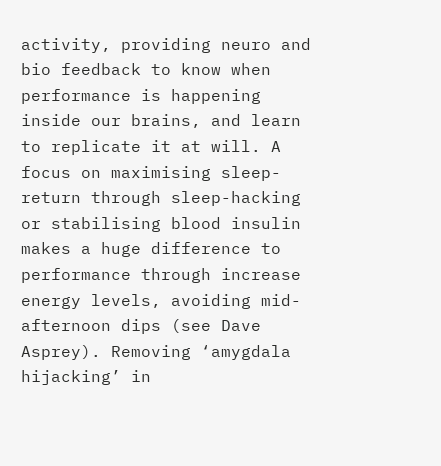activity, providing neuro and bio feedback to know when performance is happening inside our brains, and learn to replicate it at will. A focus on maximising sleep-return through sleep-hacking or stabilising blood insulin makes a huge difference to performance through increase energy levels, avoiding mid-afternoon dips (see Dave Asprey). Removing ‘amygdala hijacking’ in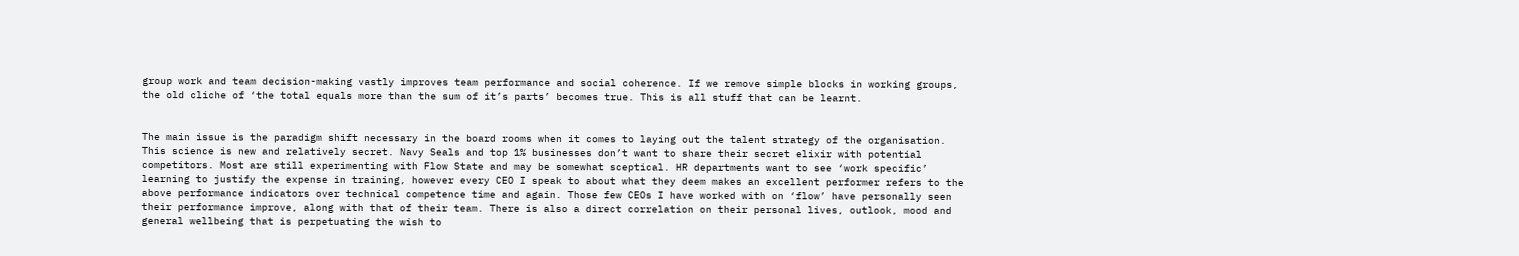group work and team decision-making vastly improves team performance and social coherence. If we remove simple blocks in working groups, the old cliche of ‘the total equals more than the sum of it’s parts’ becomes true. This is all stuff that can be learnt.


The main issue is the paradigm shift necessary in the board rooms when it comes to laying out the talent strategy of the organisation. This science is new and relatively secret. Navy Seals and top 1% businesses don’t want to share their secret elixir with potential competitors. Most are still experimenting with Flow State and may be somewhat sceptical. HR departments want to see ‘work specific’ learning to justify the expense in training, however every CEO I speak to about what they deem makes an excellent performer refers to the above performance indicators over technical competence time and again. Those few CEOs I have worked with on ‘flow’ have personally seen their performance improve, along with that of their team. There is also a direct correlation on their personal lives, outlook, mood and general wellbeing that is perpetuating the wish to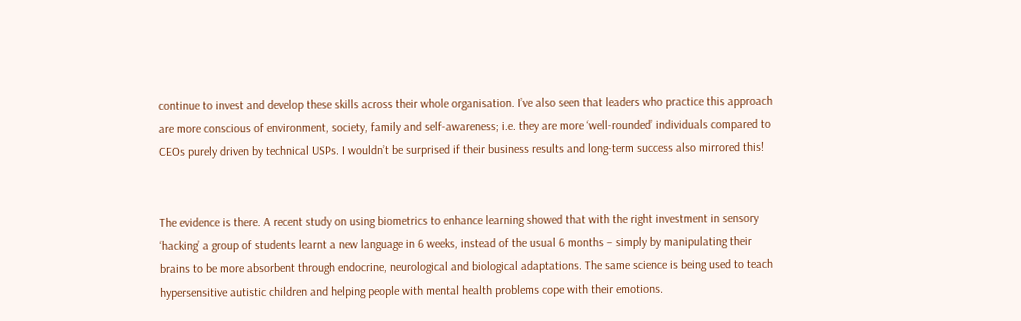continue to invest and develop these skills across their whole organisation. I’ve also seen that leaders who practice this approach are more conscious of environment, society, family and self-awareness; i.e. they are more ‘well-rounded’ individuals compared to CEOs purely driven by technical USPs. I wouldn’t be surprised if their business results and long-term success also mirrored this!


The evidence is there. A recent study on using biometrics to enhance learning showed that with the right investment in sensory ‘hacking’ a group of students learnt a new language in 6 weeks, instead of the usual 6 months – simply by manipulating their brains to be more absorbent through endocrine, neurological and biological adaptations. The same science is being used to teach hypersensitive autistic children and helping people with mental health problems cope with their emotions.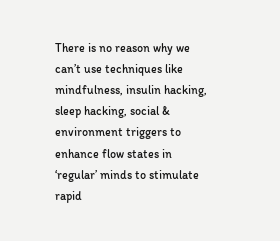There is no reason why we can’t use techniques like mindfulness, insulin hacking, sleep hacking, social & environment triggers to enhance flow states in ‘regular’ minds to stimulate rapid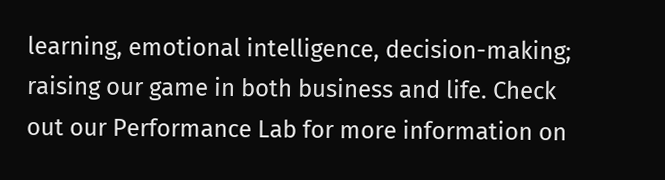learning, emotional intelligence, decision-making; raising our game in both business and life. Check out our Performance Lab for more information on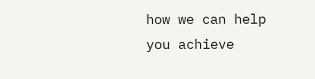how we can help you achieve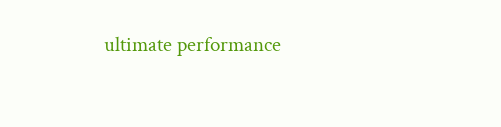ultimate performance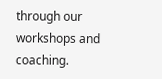through our workshops and coaching.